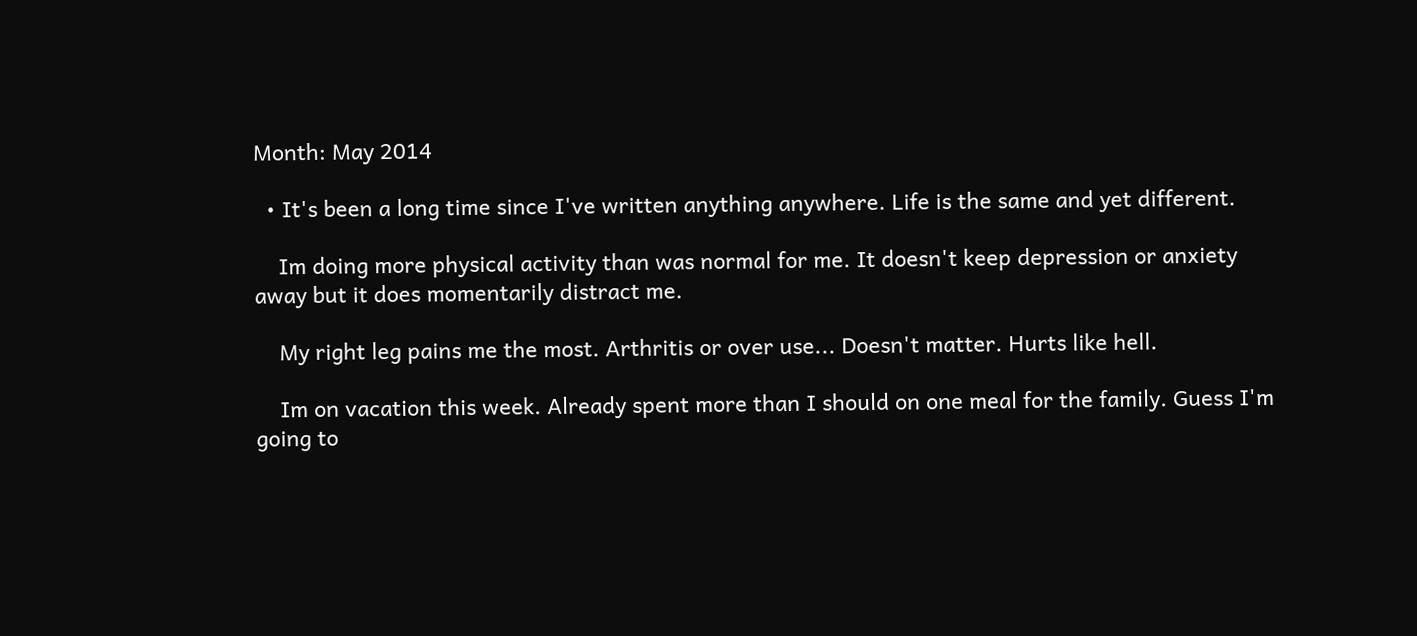Month: May 2014

  • It's been a long time since I've written anything anywhere. Life is the same and yet different.

    Im doing more physical activity than was normal for me. It doesn't keep depression or anxiety away but it does momentarily distract me.

    My right leg pains me the most. Arthritis or over use... Doesn't matter. Hurts like hell.

    Im on vacation this week. Already spent more than I should on one meal for the family. Guess I'm going to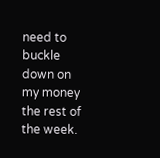need to buckle down on my money the rest of the week.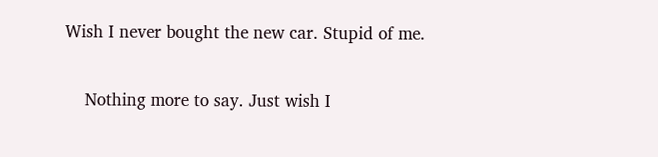Wish I never bought the new car. Stupid of me.

    Nothing more to say. Just wish I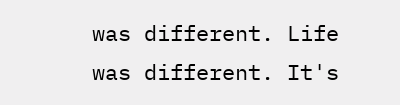was different. Life was different. It's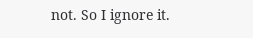not. So I ignore it.